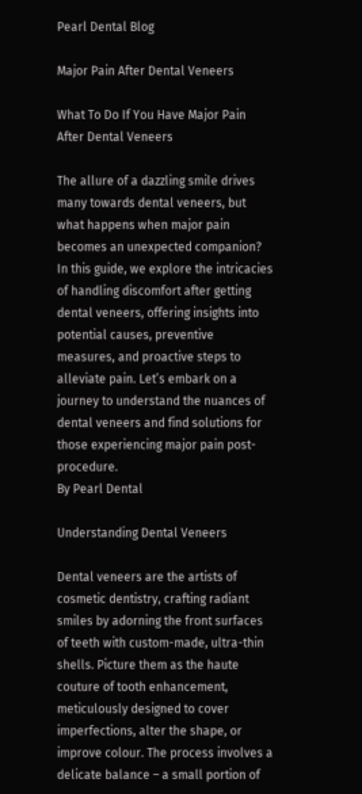Pearl Dental Blog

Major Pain After Dental Veneers

What To Do If You Have Major Pain After Dental Veneers

The allure of a dazzling smile drives many towards dental veneers, but what happens when major pain becomes an unexpected companion? In this guide, we explore the intricacies of handling discomfort after getting dental veneers, offering insights into potential causes, preventive measures, and proactive steps to alleviate pain. Let’s embark on a journey to understand the nuances of dental veneers and find solutions for those experiencing major pain post-procedure.
By Pearl Dental

Understanding Dental Veneers

Dental veneers are the artists of cosmetic dentistry, crafting radiant smiles by adorning the front surfaces of teeth with custom-made, ultra-thin shells. Picture them as the haute couture of tooth enhancement, meticulously designed to cover imperfections, alter the shape, or improve colour. The process involves a delicate balance – a small portion of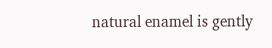natural enamel is gently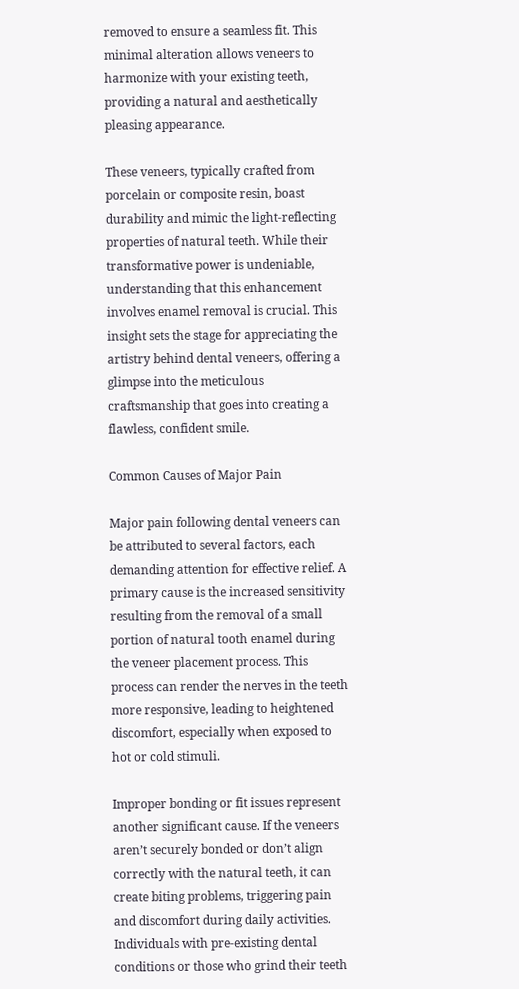removed to ensure a seamless fit. This minimal alteration allows veneers to harmonize with your existing teeth, providing a natural and aesthetically pleasing appearance.

These veneers, typically crafted from porcelain or composite resin, boast durability and mimic the light-reflecting properties of natural teeth. While their transformative power is undeniable, understanding that this enhancement involves enamel removal is crucial. This insight sets the stage for appreciating the artistry behind dental veneers, offering a glimpse into the meticulous craftsmanship that goes into creating a flawless, confident smile.

Common Causes of Major Pain

Major pain following dental veneers can be attributed to several factors, each demanding attention for effective relief. A primary cause is the increased sensitivity resulting from the removal of a small portion of natural tooth enamel during the veneer placement process. This process can render the nerves in the teeth more responsive, leading to heightened discomfort, especially when exposed to hot or cold stimuli.

Improper bonding or fit issues represent another significant cause. If the veneers aren’t securely bonded or don’t align correctly with the natural teeth, it can create biting problems, triggering pain and discomfort during daily activities. Individuals with pre-existing dental conditions or those who grind their teeth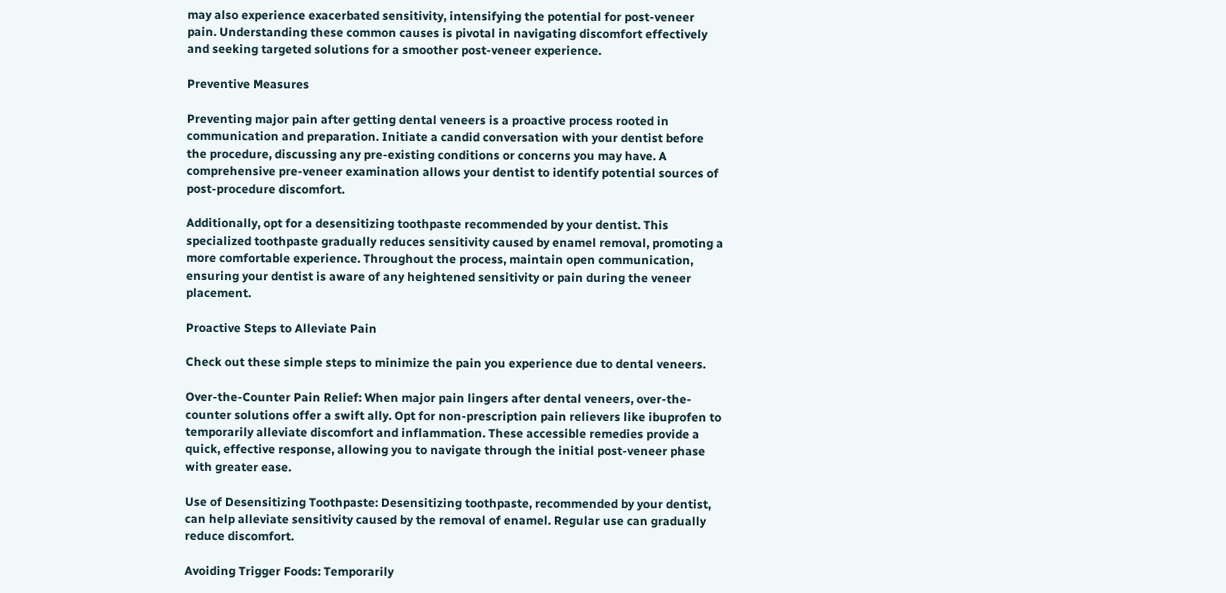may also experience exacerbated sensitivity, intensifying the potential for post-veneer pain. Understanding these common causes is pivotal in navigating discomfort effectively and seeking targeted solutions for a smoother post-veneer experience.

Preventive Measures

Preventing major pain after getting dental veneers is a proactive process rooted in communication and preparation. Initiate a candid conversation with your dentist before the procedure, discussing any pre-existing conditions or concerns you may have. A comprehensive pre-veneer examination allows your dentist to identify potential sources of post-procedure discomfort.

Additionally, opt for a desensitizing toothpaste recommended by your dentist. This specialized toothpaste gradually reduces sensitivity caused by enamel removal, promoting a more comfortable experience. Throughout the process, maintain open communication, ensuring your dentist is aware of any heightened sensitivity or pain during the veneer placement.

Proactive Steps to Alleviate Pain

Check out these simple steps to minimize the pain you experience due to dental veneers.

Over-the-Counter Pain Relief: When major pain lingers after dental veneers, over-the-counter solutions offer a swift ally. Opt for non-prescription pain relievers like ibuprofen to temporarily alleviate discomfort and inflammation. These accessible remedies provide a quick, effective response, allowing you to navigate through the initial post-veneer phase with greater ease.

Use of Desensitizing Toothpaste: Desensitizing toothpaste, recommended by your dentist, can help alleviate sensitivity caused by the removal of enamel. Regular use can gradually reduce discomfort.

Avoiding Trigger Foods: Temporarily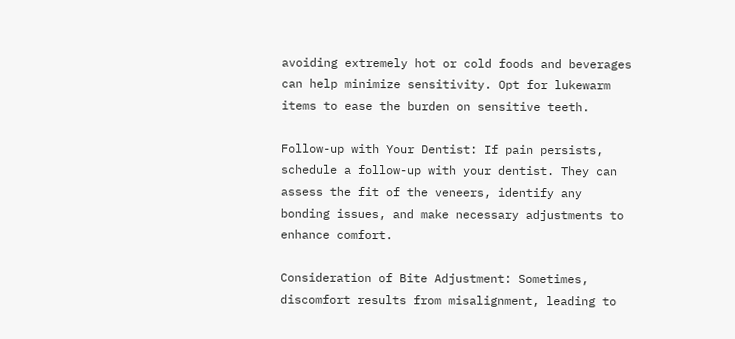avoiding extremely hot or cold foods and beverages can help minimize sensitivity. Opt for lukewarm items to ease the burden on sensitive teeth.

Follow-up with Your Dentist: If pain persists, schedule a follow-up with your dentist. They can assess the fit of the veneers, identify any bonding issues, and make necessary adjustments to enhance comfort.

Consideration of Bite Adjustment: Sometimes, discomfort results from misalignment, leading to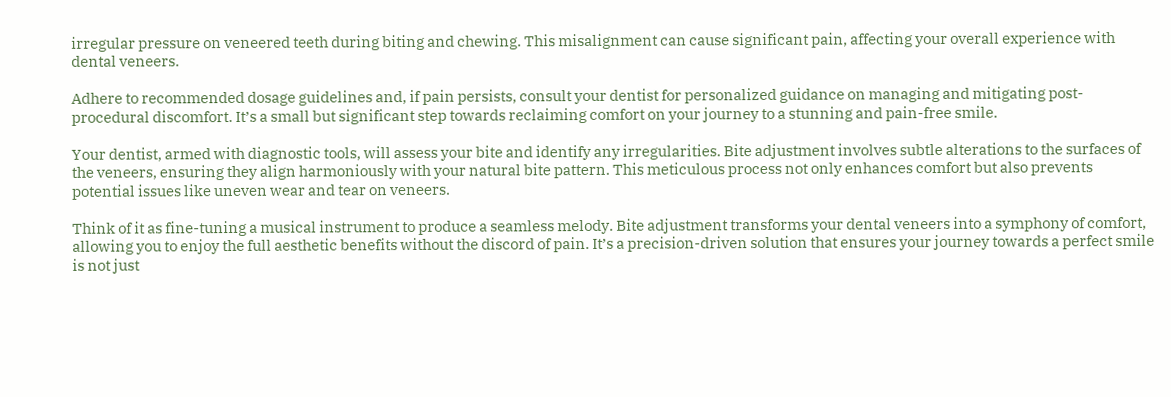irregular pressure on veneered teeth during biting and chewing. This misalignment can cause significant pain, affecting your overall experience with dental veneers.

Adhere to recommended dosage guidelines and, if pain persists, consult your dentist for personalized guidance on managing and mitigating post-procedural discomfort. It’s a small but significant step towards reclaiming comfort on your journey to a stunning and pain-free smile.

Your dentist, armed with diagnostic tools, will assess your bite and identify any irregularities. Bite adjustment involves subtle alterations to the surfaces of the veneers, ensuring they align harmoniously with your natural bite pattern. This meticulous process not only enhances comfort but also prevents potential issues like uneven wear and tear on veneers.

Think of it as fine-tuning a musical instrument to produce a seamless melody. Bite adjustment transforms your dental veneers into a symphony of comfort, allowing you to enjoy the full aesthetic benefits without the discord of pain. It’s a precision-driven solution that ensures your journey towards a perfect smile is not just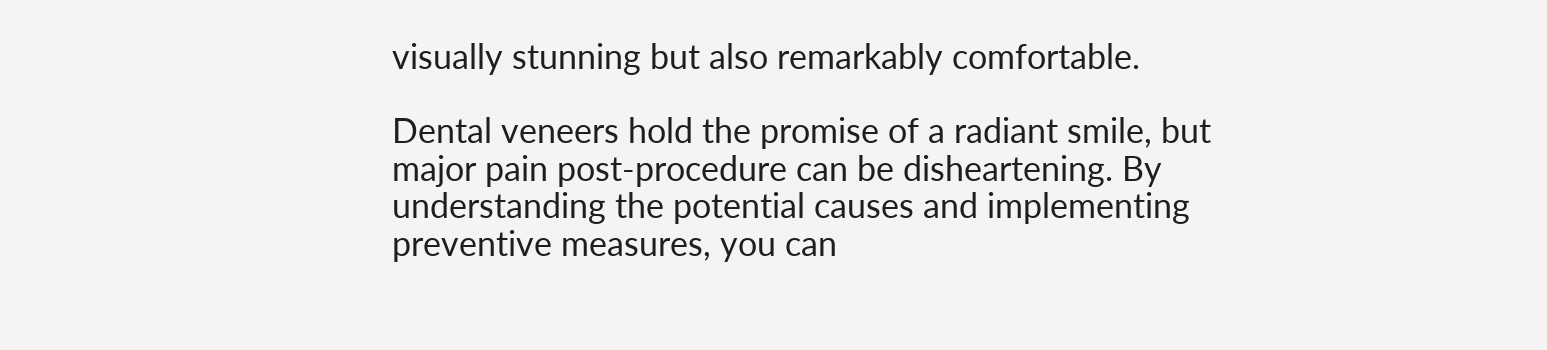visually stunning but also remarkably comfortable.

Dental veneers hold the promise of a radiant smile, but major pain post-procedure can be disheartening. By understanding the potential causes and implementing preventive measures, you can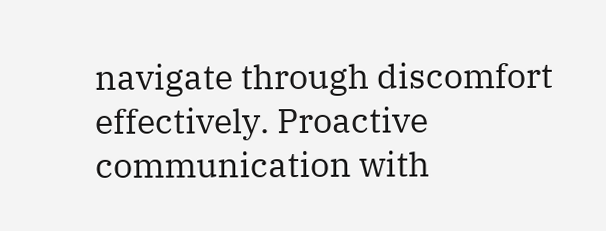navigate through discomfort effectively. Proactive communication with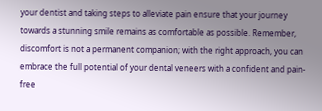your dentist and taking steps to alleviate pain ensure that your journey towards a stunning smile remains as comfortable as possible. Remember, discomfort is not a permanent companion; with the right approach, you can embrace the full potential of your dental veneers with a confident and pain-free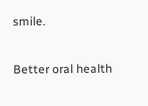smile.

Better oral health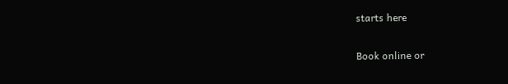starts here

Book online or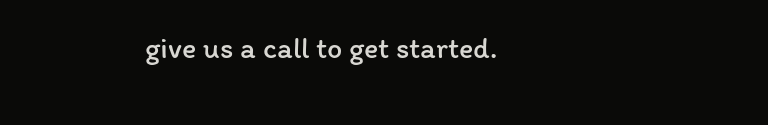give us a call to get started.